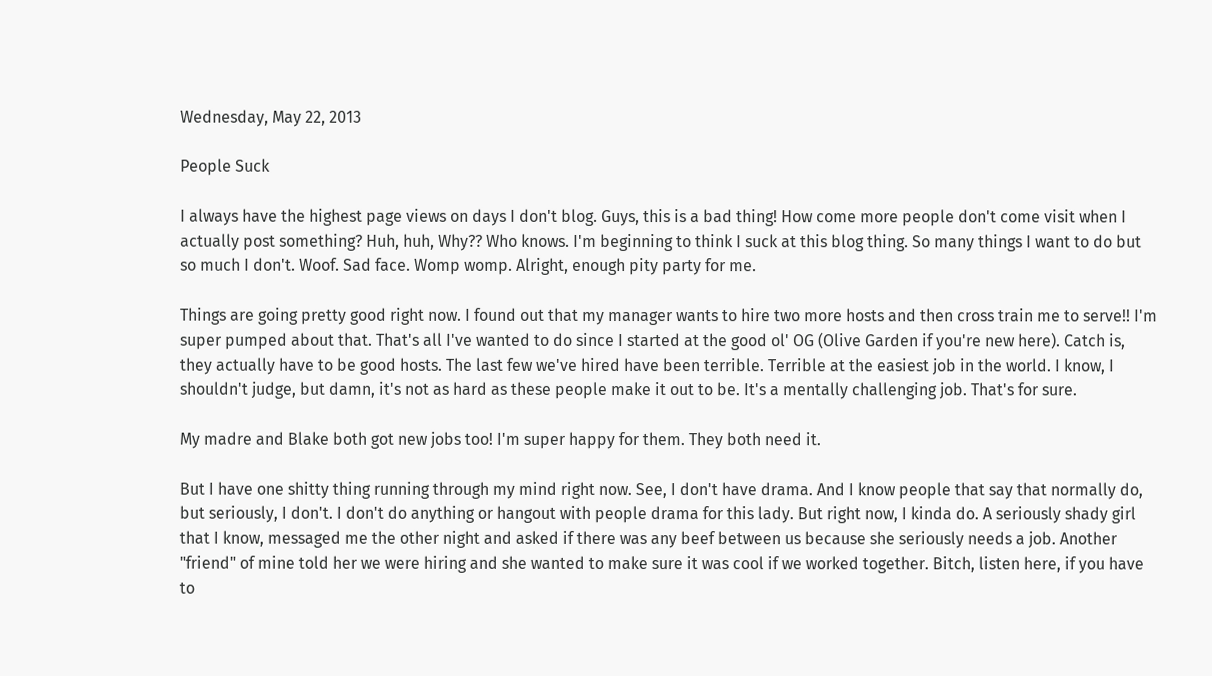Wednesday, May 22, 2013

People Suck

I always have the highest page views on days I don't blog. Guys, this is a bad thing! How come more people don't come visit when I actually post something? Huh, huh, Why?? Who knows. I'm beginning to think I suck at this blog thing. So many things I want to do but so much I don't. Woof. Sad face. Womp womp. Alright, enough pity party for me.

Things are going pretty good right now. I found out that my manager wants to hire two more hosts and then cross train me to serve!! I'm super pumped about that. That's all I've wanted to do since I started at the good ol' OG (Olive Garden if you're new here). Catch is, they actually have to be good hosts. The last few we've hired have been terrible. Terrible at the easiest job in the world. I know, I shouldn't judge, but damn, it's not as hard as these people make it out to be. It's a mentally challenging job. That's for sure.

My madre and Blake both got new jobs too! I'm super happy for them. They both need it.

But I have one shitty thing running through my mind right now. See, I don't have drama. And I know people that say that normally do, but seriously, I don't. I don't do anything or hangout with people drama for this lady. But right now, I kinda do. A seriously shady girl that I know, messaged me the other night and asked if there was any beef between us because she seriously needs a job. Another "friend" of mine told her we were hiring and she wanted to make sure it was cool if we worked together. Bitch, listen here, if you have to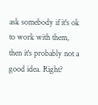ask somebody if it's ok to work with them, then it's probably not a good idea. Right?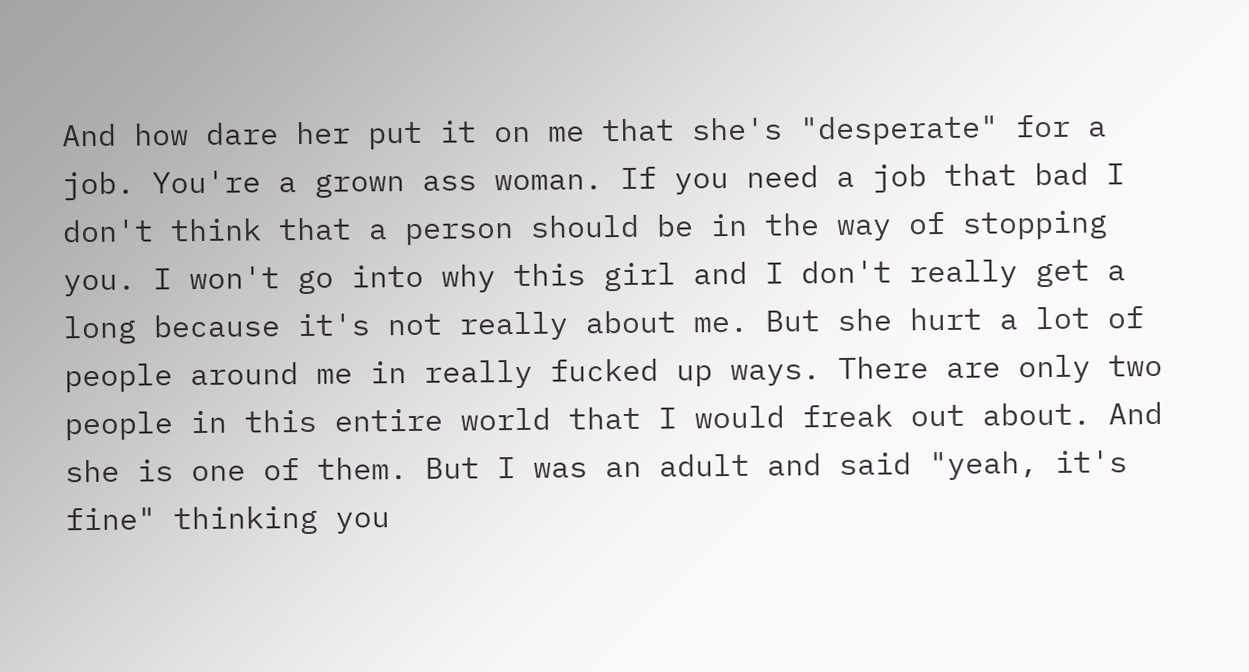And how dare her put it on me that she's "desperate" for a job. You're a grown ass woman. If you need a job that bad I don't think that a person should be in the way of stopping you. I won't go into why this girl and I don't really get a long because it's not really about me. But she hurt a lot of people around me in really fucked up ways. There are only two people in this entire world that I would freak out about. And she is one of them. But I was an adult and said "yeah, it's fine" thinking you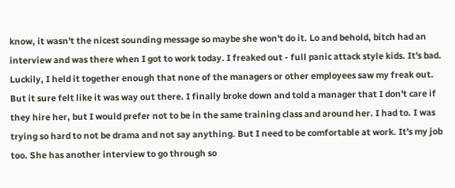know, it wasn't the nicest sounding message so maybe she won't do it. Lo and behold, bitch had an interview and was there when I got to work today. I freaked out - full panic attack style kids. It's bad. Luckily, I held it together enough that none of the managers or other employees saw my freak out. But it sure felt like it was way out there. I finally broke down and told a manager that I don't care if they hire her, but I would prefer not to be in the same training class and around her. I had to. I was trying so hard to not be drama and not say anything. But I need to be comfortable at work. It's my job too. She has another interview to go through so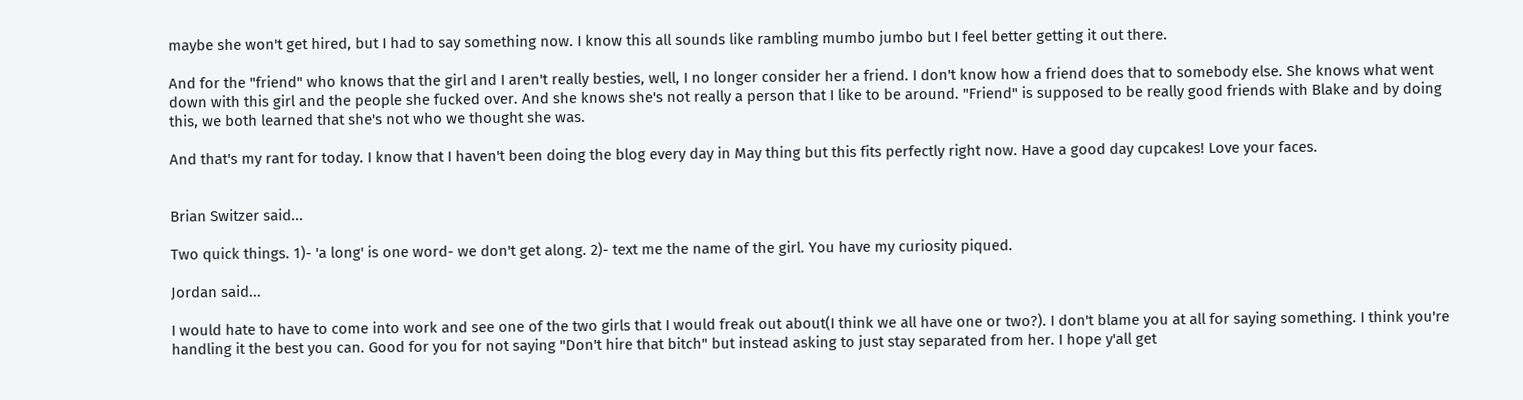maybe she won't get hired, but I had to say something now. I know this all sounds like rambling mumbo jumbo but I feel better getting it out there.

And for the "friend" who knows that the girl and I aren't really besties, well, I no longer consider her a friend. I don't know how a friend does that to somebody else. She knows what went down with this girl and the people she fucked over. And she knows she's not really a person that I like to be around. "Friend" is supposed to be really good friends with Blake and by doing this, we both learned that she's not who we thought she was.

And that's my rant for today. I know that I haven't been doing the blog every day in May thing but this fits perfectly right now. Have a good day cupcakes! Love your faces.


Brian Switzer said...

Two quick things. 1)- 'a long' is one word- we don't get along. 2)- text me the name of the girl. You have my curiosity piqued.

Jordan said...

I would hate to have to come into work and see one of the two girls that I would freak out about(I think we all have one or two?). I don't blame you at all for saying something. I think you're handling it the best you can. Good for you for not saying "Don't hire that bitch" but instead asking to just stay separated from her. I hope y'all get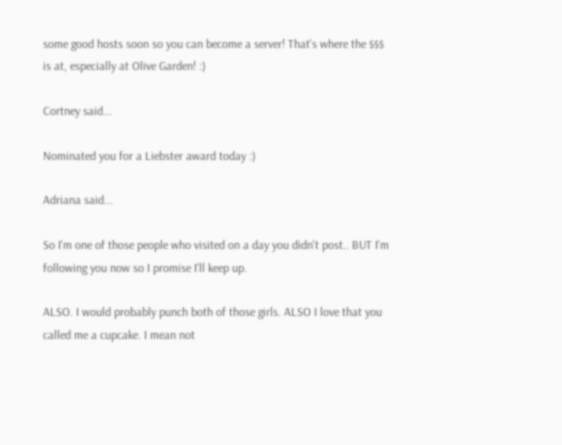some good hosts soon so you can become a server! That's where the $$$ is at, especially at Olive Garden! :)

Cortney said...

Nominated you for a Liebster award today :)

Adriana said...

So I'm one of those people who visited on a day you didn't post.. BUT I'm following you now so I promise I'll keep up.

ALSO. I would probably punch both of those girls. ALSO I love that you called me a cupcake. I mean not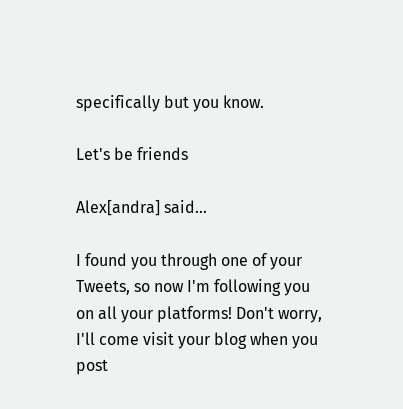specifically but you know.

Let's be friends

Alex[andra] said...

I found you through one of your Tweets, so now I'm following you on all your platforms! Don't worry, I'll come visit your blog when you post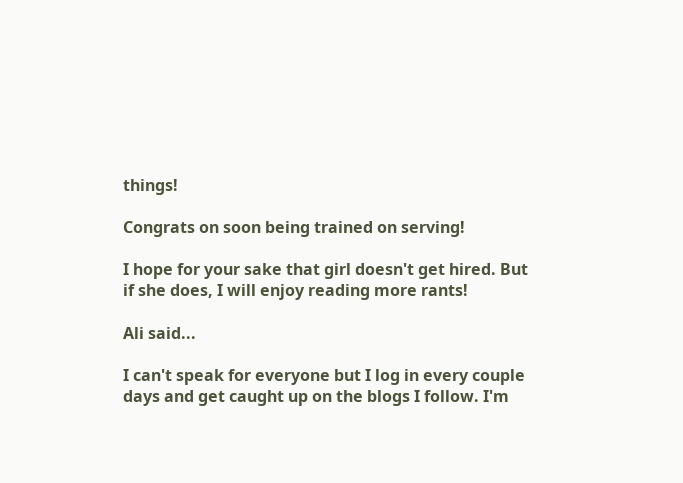things!

Congrats on soon being trained on serving!

I hope for your sake that girl doesn't get hired. But if she does, I will enjoy reading more rants!

Ali said...

I can't speak for everyone but I log in every couple days and get caught up on the blogs I follow. I'm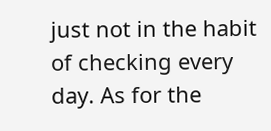just not in the habit of checking every day. As for the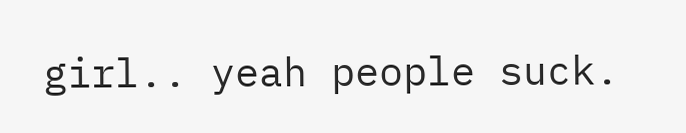girl.. yeah people suck.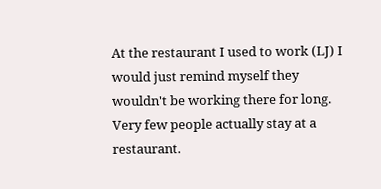At the restaurant I used to work (LJ) I would just remind myself they wouldn't be working there for long. Very few people actually stay at a restaurant.